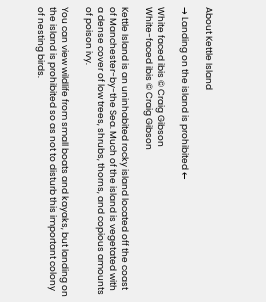About Kettle Island

→ Landing on the island is prohibited ←

White faced ibis © Craig Gibson
White-faced ibis © Craig Gibson

Kettle Island is an uninhabited rocky island located off the coast of Manchester-by-the Sea. Much of the island is vegetated with a dense cover of low trees, shrubs, thorns, and copious amounts of poison ivy.

You can view wildlife from small boats and kayaks, but landing on the island is prohibited so as not to disturb this important colony of nesting birds.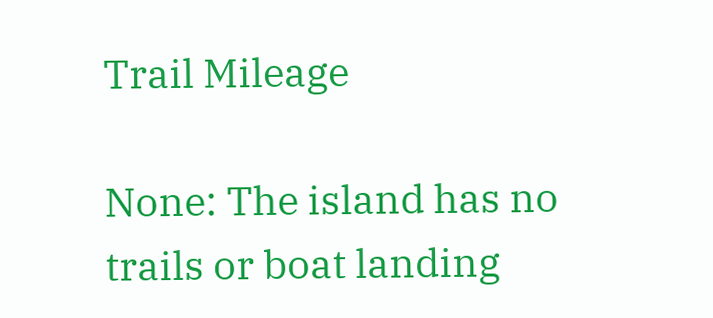Trail Mileage

None: The island has no trails or boat landing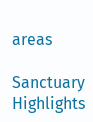areas

Sanctuary Highlights